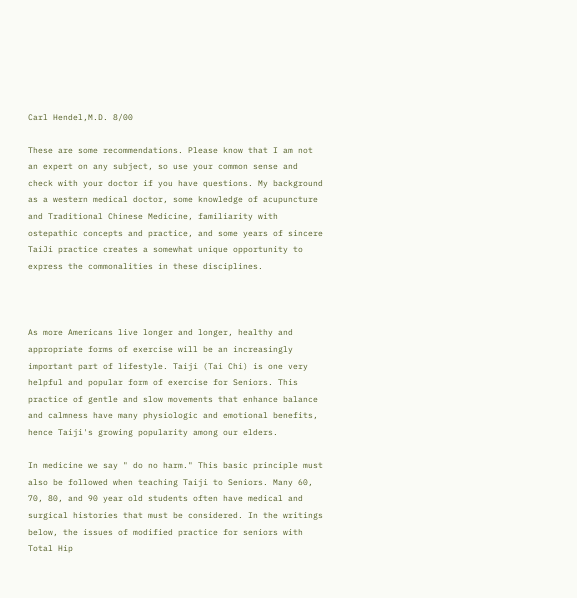Carl Hendel,M.D. 8/00

These are some recommendations. Please know that I am not an expert on any subject, so use your common sense and check with your doctor if you have questions. My background as a western medical doctor, some knowledge of acupuncture and Traditional Chinese Medicine, familiarity with ostepathic concepts and practice, and some years of sincere TaiJi practice creates a somewhat unique opportunity to express the commonalities in these disciplines.



As more Americans live longer and longer, healthy and appropriate forms of exercise will be an increasingly important part of lifestyle. Taiji (Tai Chi) is one very helpful and popular form of exercise for Seniors. This practice of gentle and slow movements that enhance balance and calmness have many physiologic and emotional benefits, hence Taiji's growing popularity among our elders.

In medicine we say " do no harm." This basic principle must also be followed when teaching Taiji to Seniors. Many 60, 70, 80, and 90 year old students often have medical and surgical histories that must be considered. In the writings below, the issues of modified practice for seniors with Total Hip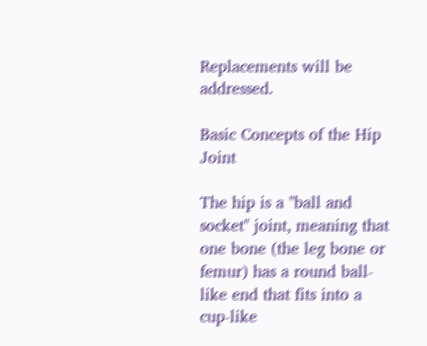Replacements will be addressed.

Basic Concepts of the Hip Joint

The hip is a "ball and socket" joint, meaning that one bone (the leg bone or femur) has a round ball-like end that fits into a cup-like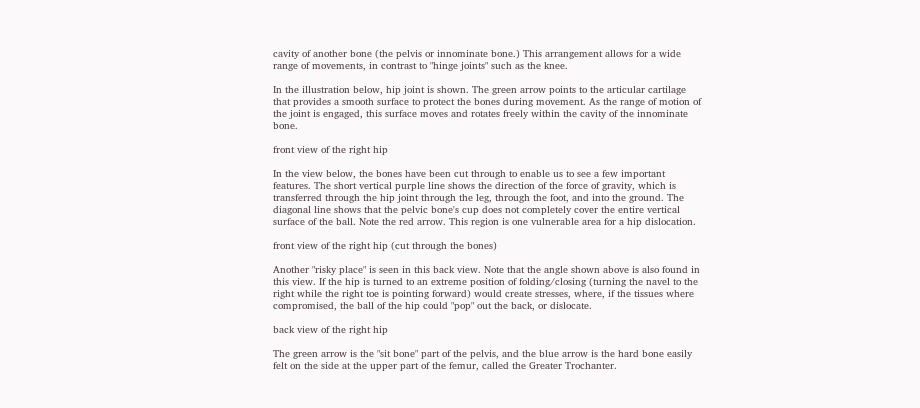cavity of another bone (the pelvis or innominate bone.) This arrangement allows for a wide range of movements, in contrast to "hinge joints" such as the knee.

In the illustration below, hip joint is shown. The green arrow points to the articular cartilage that provides a smooth surface to protect the bones during movement. As the range of motion of the joint is engaged, this surface moves and rotates freely within the cavity of the innominate bone.

front view of the right hip

In the view below, the bones have been cut through to enable us to see a few important features. The short vertical purple line shows the direction of the force of gravity, which is transferred through the hip joint through the leg, through the foot, and into the ground. The diagonal line shows that the pelvic bone's cup does not completely cover the entire vertical surface of the ball. Note the red arrow. This region is one vulnerable area for a hip dislocation.

front view of the right hip (cut through the bones)

Another "risky place" is seen in this back view. Note that the angle shown above is also found in this view. If the hip is turned to an extreme position of folding/closing (turning the navel to the right while the right toe is pointing forward) would create stresses, where, if the tissues where compromised, the ball of the hip could "pop" out the back, or dislocate.

back view of the right hip

The green arrow is the "sit bone" part of the pelvis, and the blue arrow is the hard bone easily felt on the side at the upper part of the femur, called the Greater Trochanter.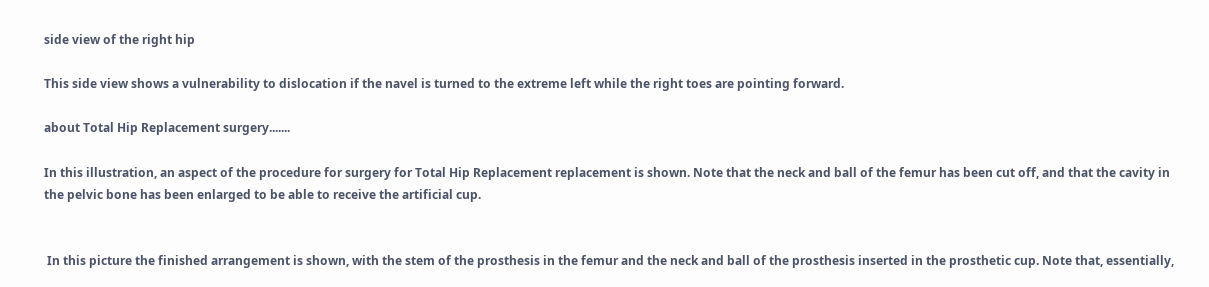side view of the right hip

This side view shows a vulnerability to dislocation if the navel is turned to the extreme left while the right toes are pointing forward.

about Total Hip Replacement surgery.......

In this illustration, an aspect of the procedure for surgery for Total Hip Replacement replacement is shown. Note that the neck and ball of the femur has been cut off, and that the cavity in the pelvic bone has been enlarged to be able to receive the artificial cup.


 In this picture the finished arrangement is shown, with the stem of the prosthesis in the femur and the neck and ball of the prosthesis inserted in the prosthetic cup. Note that, essentially,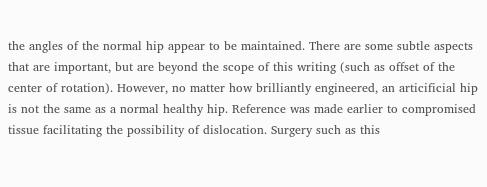the angles of the normal hip appear to be maintained. There are some subtle aspects that are important, but are beyond the scope of this writing (such as offset of the center of rotation). However, no matter how brilliantly engineered, an articificial hip is not the same as a normal healthy hip. Reference was made earlier to compromised tissue facilitating the possibility of dislocation. Surgery such as this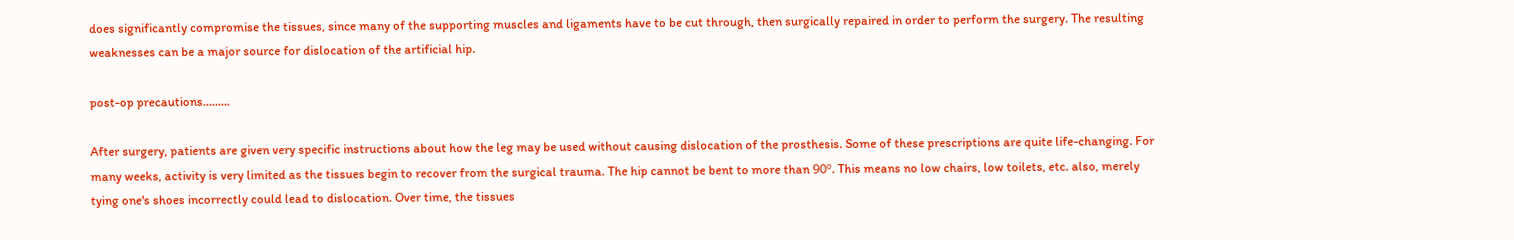does significantly compromise the tissues, since many of the supporting muscles and ligaments have to be cut through, then surgically repaired in order to perform the surgery. The resulting weaknesses can be a major source for dislocation of the artificial hip.

post-op precautions.........

After surgery, patients are given very specific instructions about how the leg may be used without causing dislocation of the prosthesis. Some of these prescriptions are quite life-changing. For many weeks, activity is very limited as the tissues begin to recover from the surgical trauma. The hip cannot be bent to more than 90º. This means no low chairs, low toilets, etc. also, merely tying one's shoes incorrectly could lead to dislocation. Over time, the tissues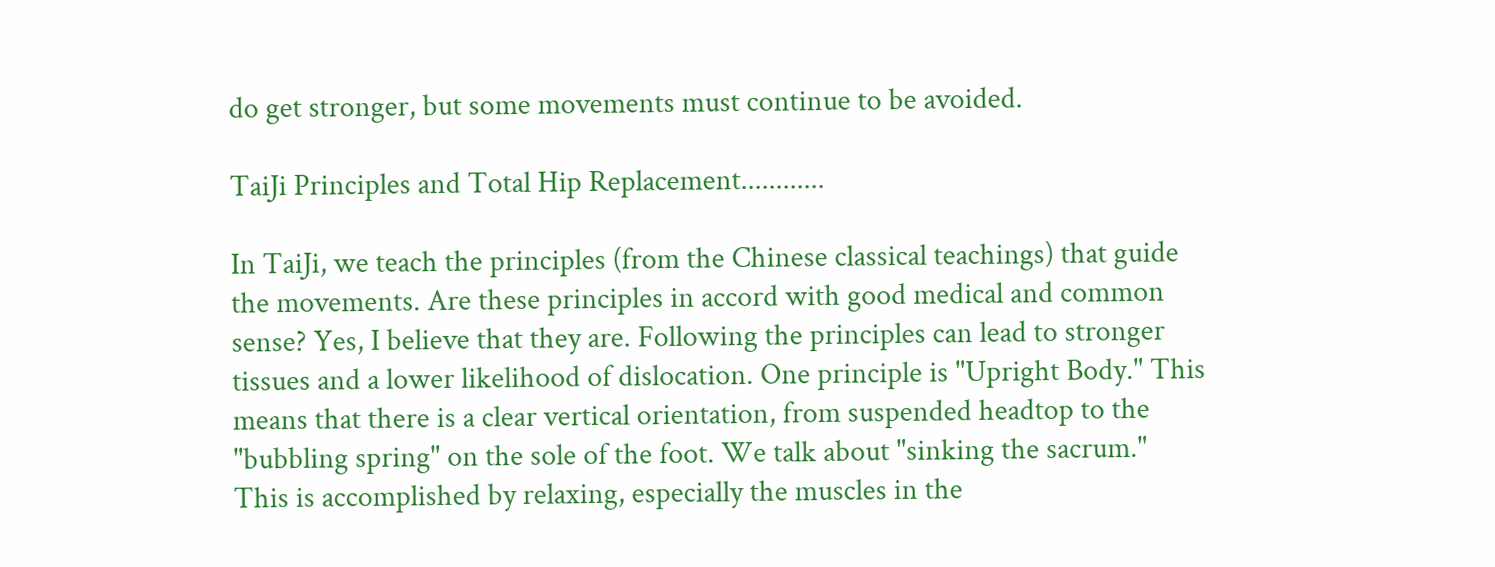do get stronger, but some movements must continue to be avoided.

TaiJi Principles and Total Hip Replacement............

In TaiJi, we teach the principles (from the Chinese classical teachings) that guide the movements. Are these principles in accord with good medical and common sense? Yes, I believe that they are. Following the principles can lead to stronger tissues and a lower likelihood of dislocation. One principle is "Upright Body." This means that there is a clear vertical orientation, from suspended headtop to the "bubbling spring" on the sole of the foot. We talk about "sinking the sacrum." This is accomplished by relaxing, especially the muscles in the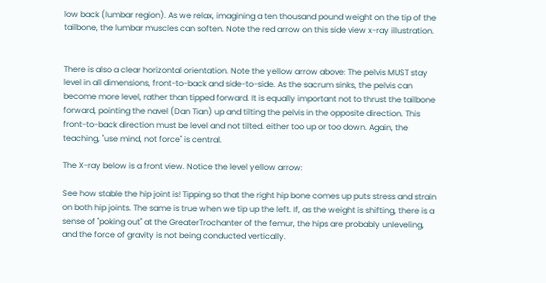low back (lumbar region). As we relax, imagining a ten thousand pound weight on the tip of the tailbone, the lumbar muscles can soften. Note the red arrow on this side view x-ray illustration.


There is also a clear horizontal orientation. Note the yellow arrow above: The pelvis MUST stay level in all dimensions, front-to-back and side-to-side. As the sacrum sinks, the pelvis can become more level, rather than tipped forward. It is equally important not to thrust the tailbone forward, pointing the navel (Dan Tian) up and tilting the pelvis in the opposite direction. This front-to-back direction must be level and not tilted. either too up or too down. Again, the teaching, "use mind, not force" is central.

The X-ray below is a front view. Notice the level yellow arrow:

See how stable the hip joint is! Tipping so that the right hip bone comes up puts stress and strain on both hip joints. The same is true when we tip up the left. If, as the weight is shifting, there is a sense of "poking out" at the GreaterTrochanter of the femur, the hips are probably unleveling, and the force of gravity is not being conducted vertically.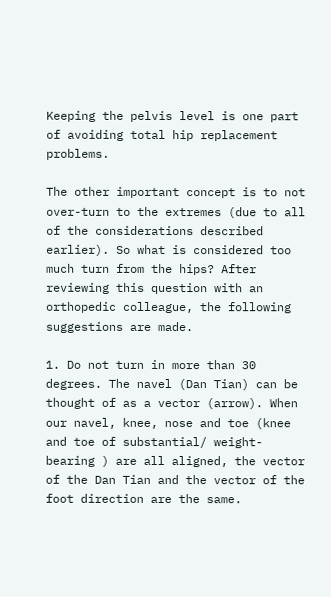Keeping the pelvis level is one part of avoiding total hip replacement problems.

The other important concept is to not over-turn to the extremes (due to all of the considerations described earlier). So what is considered too much turn from the hips? After reviewing this question with an orthopedic colleague, the following suggestions are made.

1. Do not turn in more than 30 degrees. The navel (Dan Tian) can be thought of as a vector (arrow). When our navel, knee, nose and toe (knee and toe of substantial/ weight-bearing ) are all aligned, the vector of the Dan Tian and the vector of the foot direction are the same.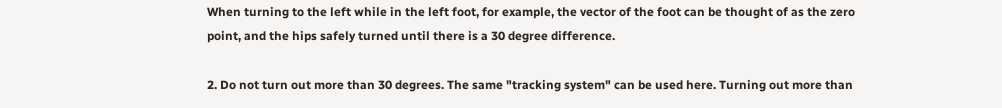When turning to the left while in the left foot, for example, the vector of the foot can be thought of as the zero point, and the hips safely turned until there is a 30 degree difference.

2. Do not turn out more than 30 degrees. The same "tracking system" can be used here. Turning out more than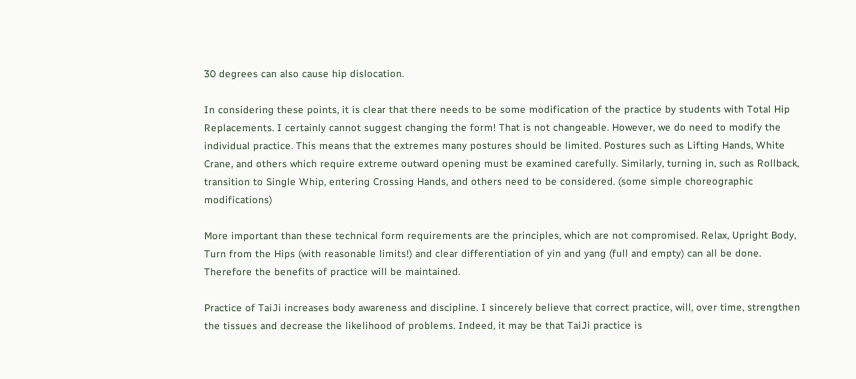30 degrees can also cause hip dislocation.

In considering these points, it is clear that there needs to be some modification of the practice by students with Total Hip Replacements. I certainly cannot suggest changing the form! That is not changeable. However, we do need to modify the individual practice. This means that the extremes many postures should be limited. Postures such as Lifting Hands, White Crane, and others which require extreme outward opening must be examined carefully. Similarly, turning in, such as Rollback, transition to Single Whip, entering Crossing Hands, and others need to be considered. (some simple choreographic modifications)

More important than these technical form requirements are the principles, which are not compromised. Relax, Upright Body, Turn from the Hips (with reasonable limits!) and clear differentiation of yin and yang (full and empty) can all be done. Therefore the benefits of practice will be maintained.

Practice of TaiJi increases body awareness and discipline. I sincerely believe that correct practice, will, over time, strengthen the tissues and decrease the likelihood of problems. Indeed, it may be that TaiJi practice is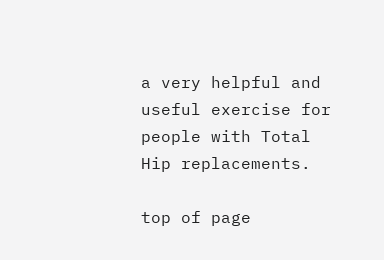a very helpful and useful exercise for people with Total Hip replacements.

top of page